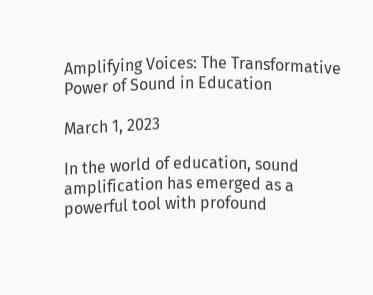Amplifying Voices: The Transformative Power of Sound in Education

March 1, 2023

In the world of education, sound amplification has emerged as a powerful tool with profound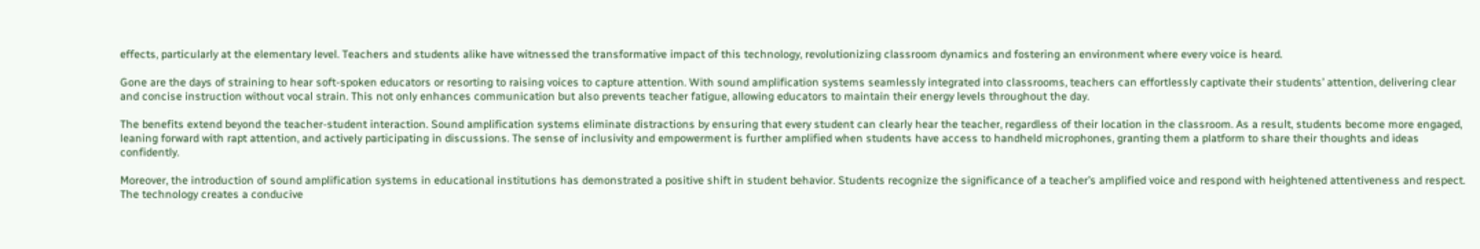effects, particularly at the elementary level. Teachers and students alike have witnessed the transformative impact of this technology, revolutionizing classroom dynamics and fostering an environment where every voice is heard.

Gone are the days of straining to hear soft-spoken educators or resorting to raising voices to capture attention. With sound amplification systems seamlessly integrated into classrooms, teachers can effortlessly captivate their students’ attention, delivering clear and concise instruction without vocal strain. This not only enhances communication but also prevents teacher fatigue, allowing educators to maintain their energy levels throughout the day.

The benefits extend beyond the teacher-student interaction. Sound amplification systems eliminate distractions by ensuring that every student can clearly hear the teacher, regardless of their location in the classroom. As a result, students become more engaged, leaning forward with rapt attention, and actively participating in discussions. The sense of inclusivity and empowerment is further amplified when students have access to handheld microphones, granting them a platform to share their thoughts and ideas confidently.

Moreover, the introduction of sound amplification systems in educational institutions has demonstrated a positive shift in student behavior. Students recognize the significance of a teacher’s amplified voice and respond with heightened attentiveness and respect. The technology creates a conducive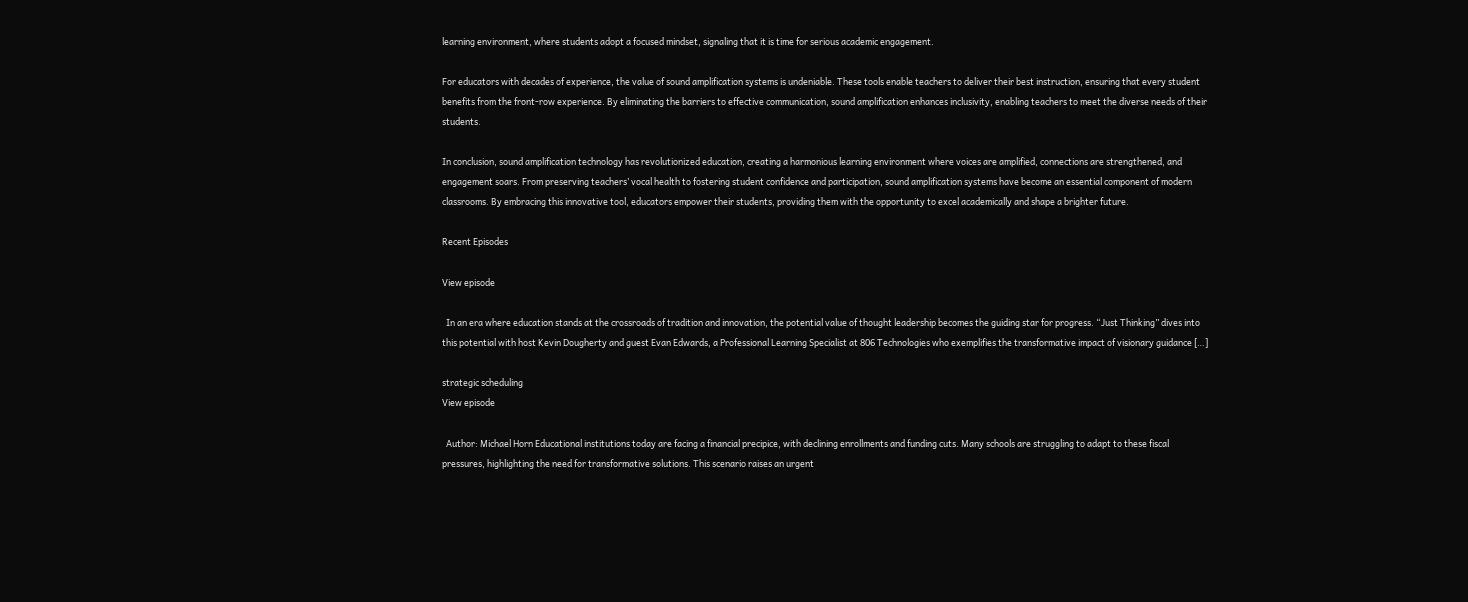learning environment, where students adopt a focused mindset, signaling that it is time for serious academic engagement.

For educators with decades of experience, the value of sound amplification systems is undeniable. These tools enable teachers to deliver their best instruction, ensuring that every student benefits from the front-row experience. By eliminating the barriers to effective communication, sound amplification enhances inclusivity, enabling teachers to meet the diverse needs of their students.

In conclusion, sound amplification technology has revolutionized education, creating a harmonious learning environment where voices are amplified, connections are strengthened, and engagement soars. From preserving teachers’ vocal health to fostering student confidence and participation, sound amplification systems have become an essential component of modern classrooms. By embracing this innovative tool, educators empower their students, providing them with the opportunity to excel academically and shape a brighter future.

Recent Episodes

View episode

  In an era where education stands at the crossroads of tradition and innovation, the potential value of thought leadership becomes the guiding star for progress. “Just Thinking” dives into this potential with host Kevin Dougherty and guest Evan Edwards, a Professional Learning Specialist at 806 Technologies who exemplifies the transformative impact of visionary guidance […]

strategic scheduling
View episode

  Author: Michael Horn Educational institutions today are facing a financial precipice, with declining enrollments and funding cuts. Many schools are struggling to adapt to these fiscal pressures, highlighting the need for transformative solutions. This scenario raises an urgent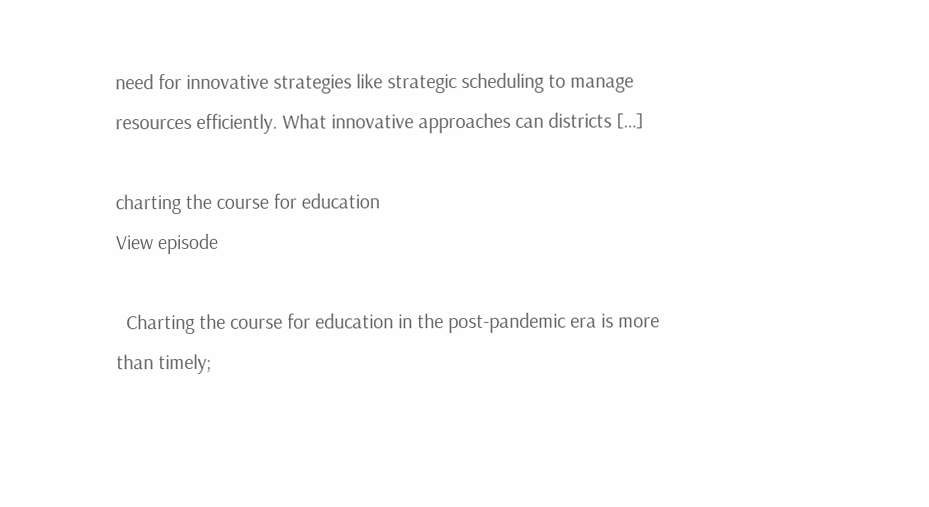need for innovative strategies like strategic scheduling to manage resources efficiently. What innovative approaches can districts […]

charting the course for education
View episode

  Charting the course for education in the post-pandemic era is more than timely;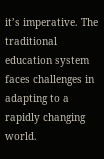it’s imperative. The traditional education system faces challenges in adapting to a rapidly changing world.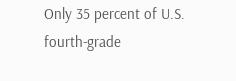Only 35 percent of U.S. fourth-grade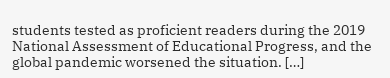students tested as proficient readers during the 2019 National Assessment of Educational Progress, and the global pandemic worsened the situation. […]